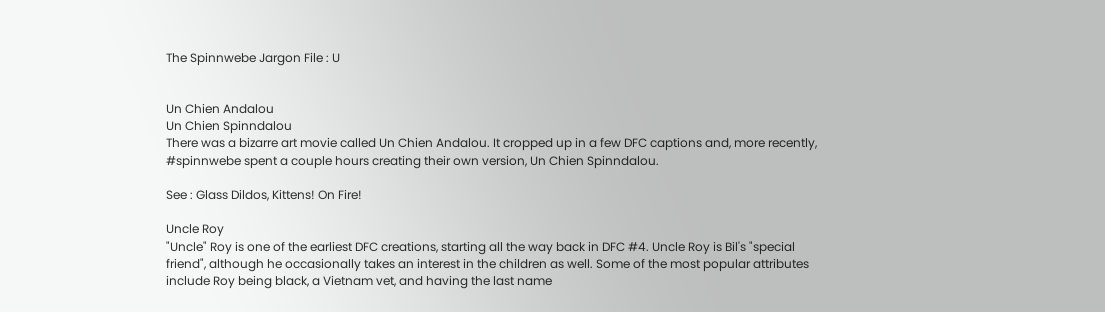The Spinnwebe Jargon File : U


Un Chien Andalou
Un Chien Spinndalou
There was a bizarre art movie called Un Chien Andalou. It cropped up in a few DFC captions and, more recently, #spinnwebe spent a couple hours creating their own version, Un Chien Spinndalou.

See : Glass Dildos, Kittens! On Fire!

Uncle Roy
"Uncle" Roy is one of the earliest DFC creations, starting all the way back in DFC #4. Uncle Roy is Bil's "special friend", although he occasionally takes an interest in the children as well. Some of the most popular attributes include Roy being black, a Vietnam vet, and having the last name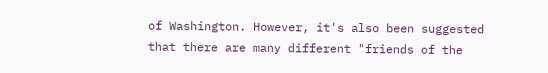of Washington. However, it's also been suggested that there are many different "friends of the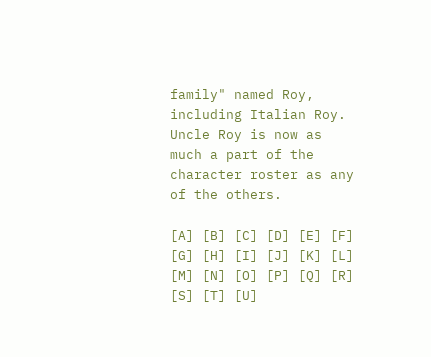family" named Roy, including Italian Roy. Uncle Roy is now as much a part of the character roster as any of the others.

[A] [B] [C] [D] [E] [F] [G] [H] [I] [J] [K] [L]
[M] [N] [O] [P] [Q] [R] [S] [T] [U]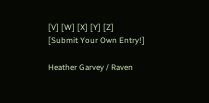[V] [W] [X] [Y] [Z]
[Submit Your Own Entry!]

Heather Garvey / Raven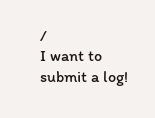/
I want to submit a log!